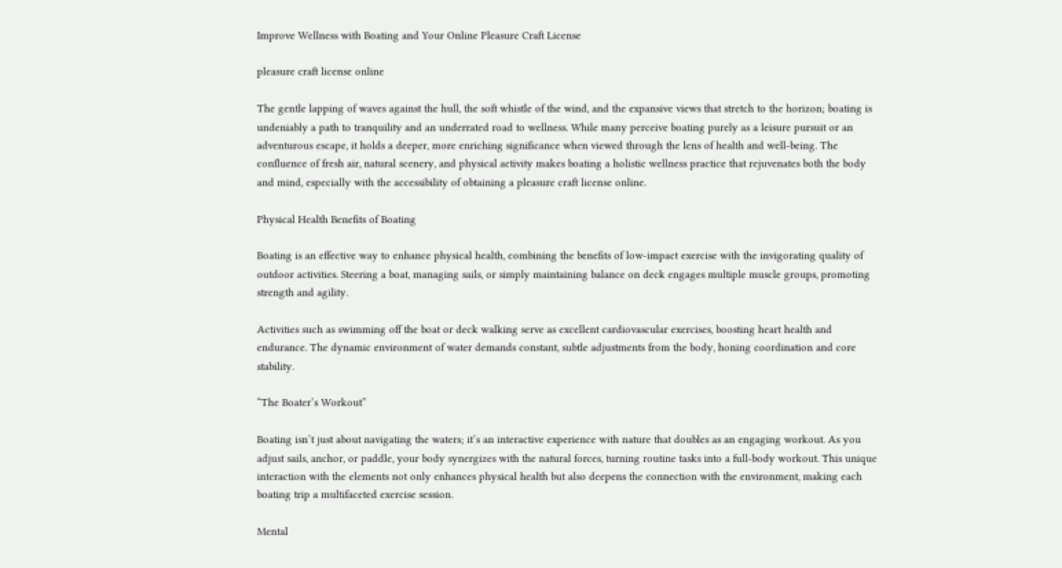Improve Wellness with Boating and Your Online Pleasure Craft License

pleasure craft license online

The gentle lapping of waves against the hull, the soft whistle of the wind, and the expansive views that stretch to the horizon; boating is undeniably a path to tranquility and an underrated road to wellness. While many perceive boating purely as a leisure pursuit or an adventurous escape, it holds a deeper, more enriching significance when viewed through the lens of health and well-being. The confluence of fresh air, natural scenery, and physical activity makes boating a holistic wellness practice that rejuvenates both the body and mind, especially with the accessibility of obtaining a pleasure craft license online.

Physical Health Benefits of Boating

Boating is an effective way to enhance physical health, combining the benefits of low-impact exercise with the invigorating quality of outdoor activities. Steering a boat, managing sails, or simply maintaining balance on deck engages multiple muscle groups, promoting strength and agility.

Activities such as swimming off the boat or deck walking serve as excellent cardiovascular exercises, boosting heart health and endurance. The dynamic environment of water demands constant, subtle adjustments from the body, honing coordination and core stability.

“The Boater’s Workout”

Boating isn’t just about navigating the waters; it’s an interactive experience with nature that doubles as an engaging workout. As you adjust sails, anchor, or paddle, your body synergizes with the natural forces, turning routine tasks into a full-body workout. This unique interaction with the elements not only enhances physical health but also deepens the connection with the environment, making each boating trip a multifaceted exercise session.

Mental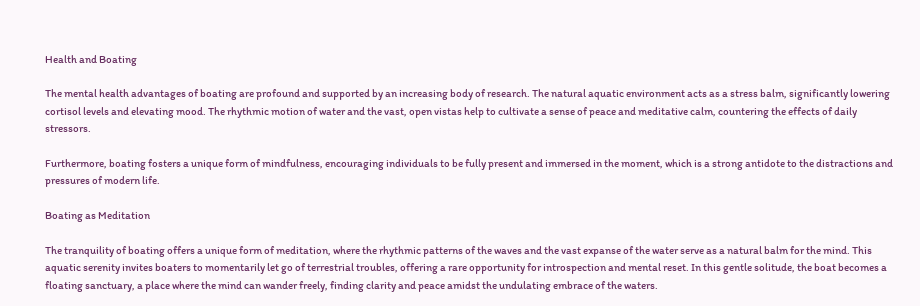Health and Boating

The mental health advantages of boating are profound and supported by an increasing body of research. The natural aquatic environment acts as a stress balm, significantly lowering cortisol levels and elevating mood. The rhythmic motion of water and the vast, open vistas help to cultivate a sense of peace and meditative calm, countering the effects of daily stressors.

Furthermore, boating fosters a unique form of mindfulness, encouraging individuals to be fully present and immersed in the moment, which is a strong antidote to the distractions and pressures of modern life.

Boating as Meditation

The tranquility of boating offers a unique form of meditation, where the rhythmic patterns of the waves and the vast expanse of the water serve as a natural balm for the mind. This aquatic serenity invites boaters to momentarily let go of terrestrial troubles, offering a rare opportunity for introspection and mental reset. In this gentle solitude, the boat becomes a floating sanctuary, a place where the mind can wander freely, finding clarity and peace amidst the undulating embrace of the waters.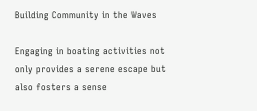Building Community in the Waves

Engaging in boating activities not only provides a serene escape but also fosters a sense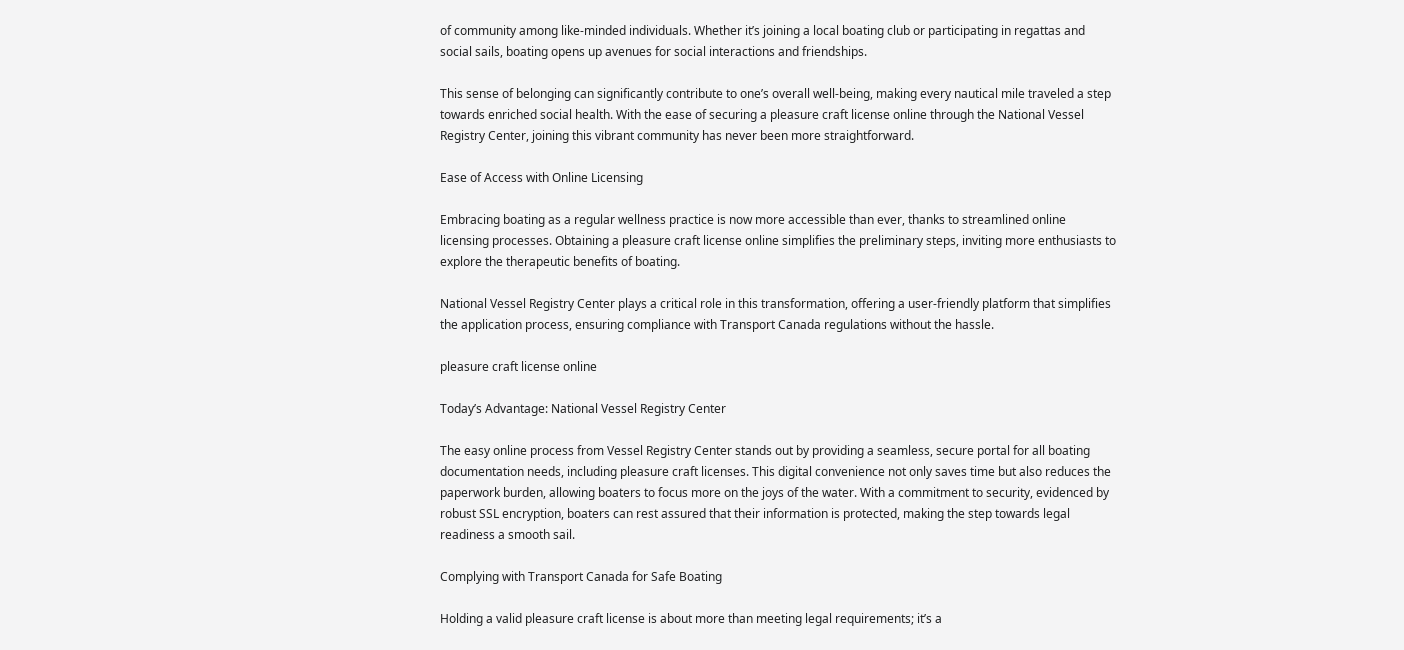of community among like-minded individuals. Whether it’s joining a local boating club or participating in regattas and social sails, boating opens up avenues for social interactions and friendships.

This sense of belonging can significantly contribute to one’s overall well-being, making every nautical mile traveled a step towards enriched social health. With the ease of securing a pleasure craft license online through the National Vessel Registry Center, joining this vibrant community has never been more straightforward.

Ease of Access with Online Licensing

Embracing boating as a regular wellness practice is now more accessible than ever, thanks to streamlined online licensing processes. Obtaining a pleasure craft license online simplifies the preliminary steps, inviting more enthusiasts to explore the therapeutic benefits of boating.

National Vessel Registry Center plays a critical role in this transformation, offering a user-friendly platform that simplifies the application process, ensuring compliance with Transport Canada regulations without the hassle.

pleasure craft license online

Today’s Advantage: National Vessel Registry Center

The easy online process from Vessel Registry Center stands out by providing a seamless, secure portal for all boating documentation needs, including pleasure craft licenses. This digital convenience not only saves time but also reduces the paperwork burden, allowing boaters to focus more on the joys of the water. With a commitment to security, evidenced by robust SSL encryption, boaters can rest assured that their information is protected, making the step towards legal readiness a smooth sail.

Complying with Transport Canada for Safe Boating

Holding a valid pleasure craft license is about more than meeting legal requirements; it’s a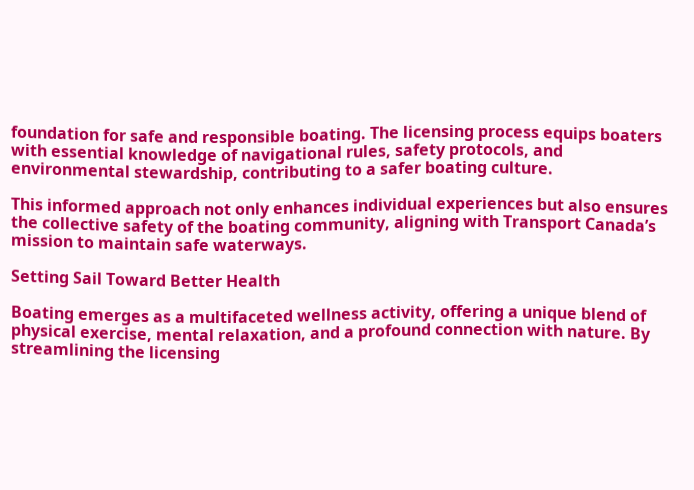foundation for safe and responsible boating. The licensing process equips boaters with essential knowledge of navigational rules, safety protocols, and environmental stewardship, contributing to a safer boating culture.

This informed approach not only enhances individual experiences but also ensures the collective safety of the boating community, aligning with Transport Canada’s mission to maintain safe waterways.

Setting Sail Toward Better Health

Boating emerges as a multifaceted wellness activity, offering a unique blend of physical exercise, mental relaxation, and a profound connection with nature. By streamlining the licensing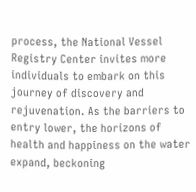process, the National Vessel Registry Center invites more individuals to embark on this journey of discovery and rejuvenation. As the barriers to entry lower, the horizons of health and happiness on the water expand, beckoning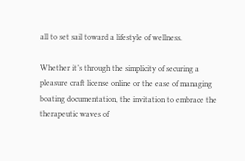all to set sail toward a lifestyle of wellness.

Whether it’s through the simplicity of securing a pleasure craft license online or the ease of managing boating documentation, the invitation to embrace the therapeutic waves of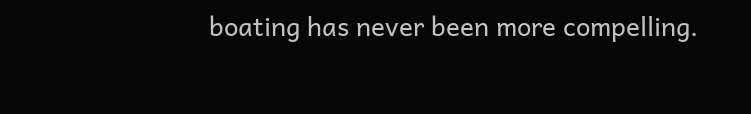boating has never been more compelling.